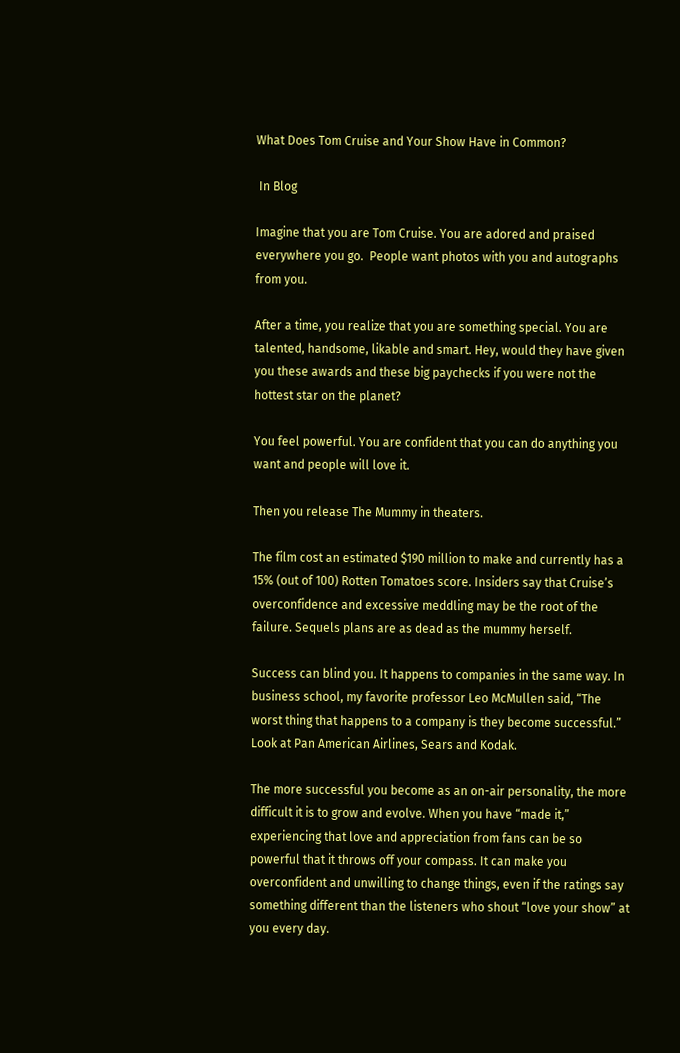What Does Tom Cruise and Your Show Have in Common?

 In Blog

Imagine that you are Tom Cruise. You are adored and praised everywhere you go.  People want photos with you and autographs from you.

After a time, you realize that you are something special. You are talented, handsome, likable and smart. Hey, would they have given you these awards and these big paychecks if you were not the hottest star on the planet?

You feel powerful. You are confident that you can do anything you want and people will love it.

Then you release The Mummy in theaters.

The film cost an estimated $190 million to make and currently has a 15% (out of 100) Rotten Tomatoes score. Insiders say that Cruise’s overconfidence and excessive meddling may be the root of the failure. Sequels plans are as dead as the mummy herself.

Success can blind you. It happens to companies in the same way. In business school, my favorite professor Leo McMullen said, “The worst thing that happens to a company is they become successful.” Look at Pan American Airlines, Sears and Kodak.

The more successful you become as an on-air personality, the more difficult it is to grow and evolve. When you have “made it,” experiencing that love and appreciation from fans can be so powerful that it throws off your compass. It can make you overconfident and unwilling to change things, even if the ratings say something different than the listeners who shout “love your show” at you every day.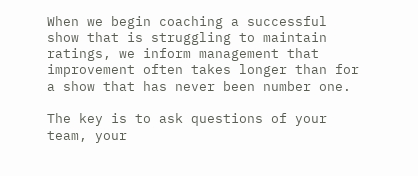When we begin coaching a successful show that is struggling to maintain ratings, we inform management that improvement often takes longer than for a show that has never been number one.

The key is to ask questions of your team, your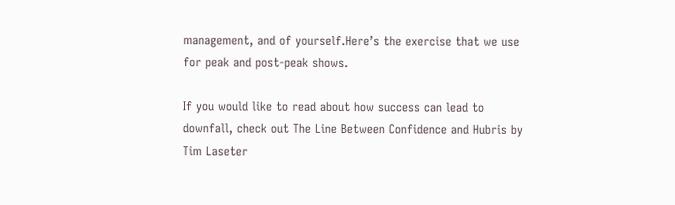management, and of yourself.Here’s the exercise that we use for peak and post-peak shows.

If you would like to read about how success can lead to downfall, check out The Line Between Confidence and Hubris by Tim Laseter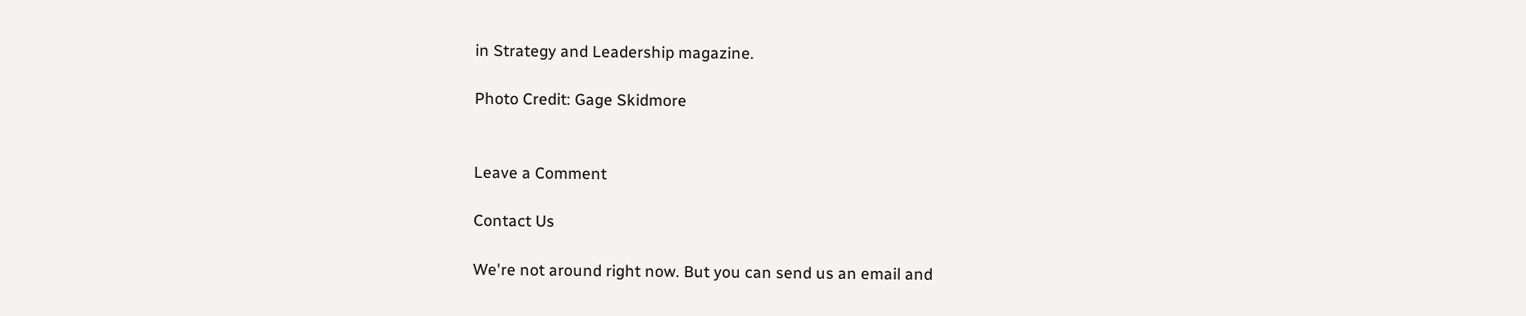in Strategy and Leadership magazine.

Photo Credit: Gage Skidmore


Leave a Comment

Contact Us

We're not around right now. But you can send us an email and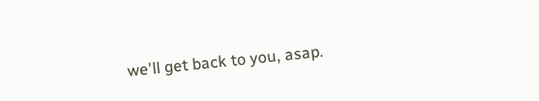we'll get back to you, asap.